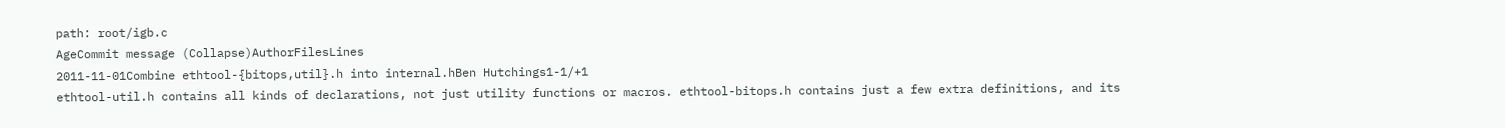path: root/igb.c
AgeCommit message (Collapse)AuthorFilesLines
2011-11-01Combine ethtool-{bitops,util}.h into internal.hBen Hutchings1-1/+1
ethtool-util.h contains all kinds of declarations, not just utility functions or macros. ethtool-bitops.h contains just a few extra definitions, and its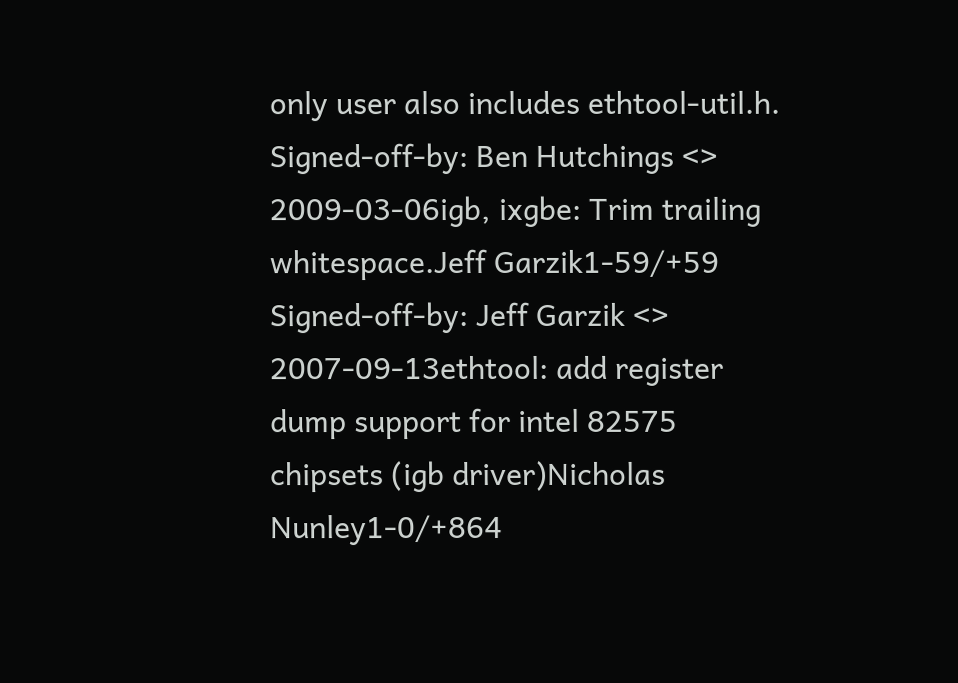only user also includes ethtool-util.h. Signed-off-by: Ben Hutchings <>
2009-03-06igb, ixgbe: Trim trailing whitespace.Jeff Garzik1-59/+59
Signed-off-by: Jeff Garzik <>
2007-09-13ethtool: add register dump support for intel 82575 chipsets (igb driver)Nicholas Nunley1-0/+864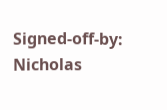Signed-off-by: Nicholas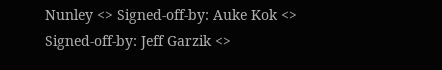Nunley <> Signed-off-by: Auke Kok <> Signed-off-by: Jeff Garzik <>